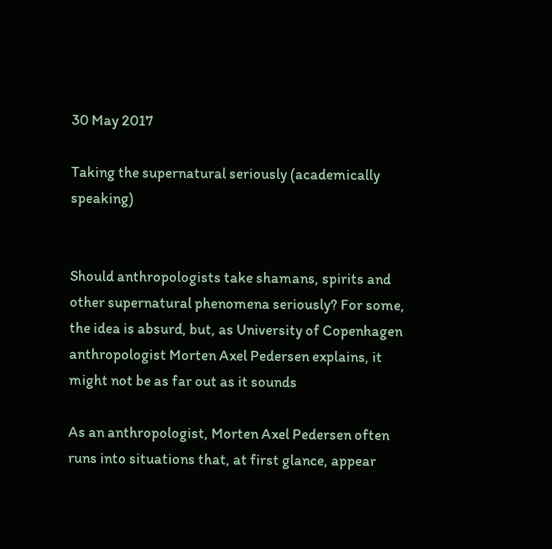30 May 2017

Taking the supernatural seriously (academically speaking)


Should anthropologists take shamans, spirits and other supernatural phenomena seriously? For some, the idea is absurd, but, as University of Copenhagen anthropologist Morten Axel Pedersen explains, it might not be as far out as it sounds

As an anthropologist, Morten Axel Pedersen often runs into situations that, at first glance, appear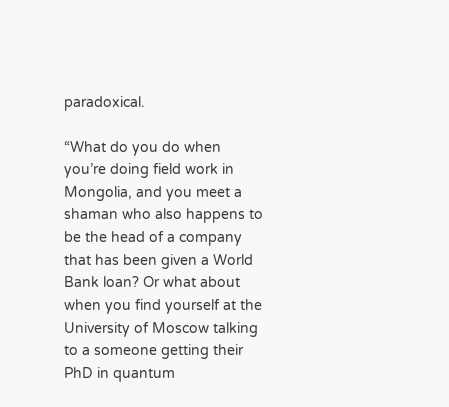paradoxical.

“What do you do when you’re doing field work in Mongolia, and you meet a shaman who also happens to be the head of a company that has been given a World Bank loan? Or what about when you find yourself at the University of Moscow talking to a someone getting their PhD in quantum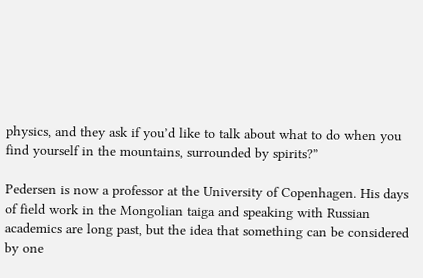physics, and they ask if you’d like to talk about what to do when you find yourself in the mountains, surrounded by spirits?”

Pedersen is now a professor at the University of Copenhagen. His days of field work in the Mongolian taiga and speaking with Russian academics are long past, but the idea that something can be considered by one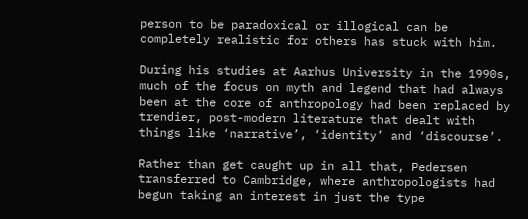person to be paradoxical or illogical can be completely realistic for others has stuck with him.

During his studies at Aarhus University in the 1990s, much of the focus on myth and legend that had always been at the core of anthropology had been replaced by trendier, post-modern literature that dealt with things like ‘narrative’, ‘identity’ and ‘discourse’.

Rather than get caught up in all that, Pedersen transferred to Cambridge, where anthropologists had begun taking an interest in just the type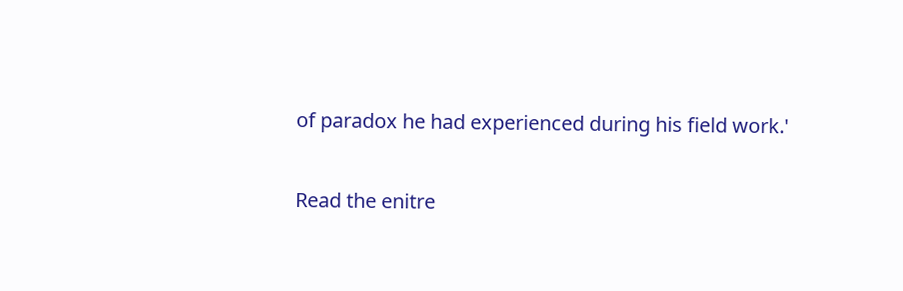of paradox he had experienced during his field work.'

Read the enitre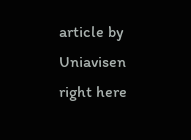article by Uniavisen right here